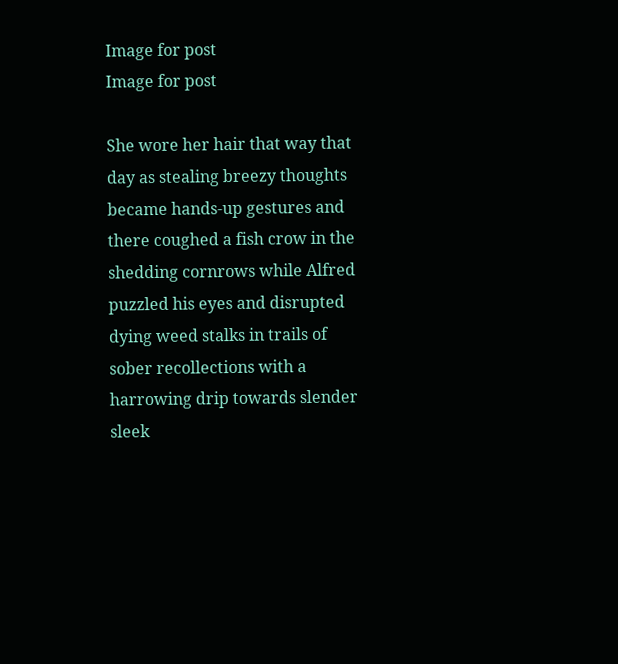Image for post
Image for post

She wore her hair that way that day as stealing breezy thoughts became hands-up gestures and there coughed a fish crow in the shedding cornrows while Alfred puzzled his eyes and disrupted dying weed stalks in trails of sober recollections with a harrowing drip towards slender sleek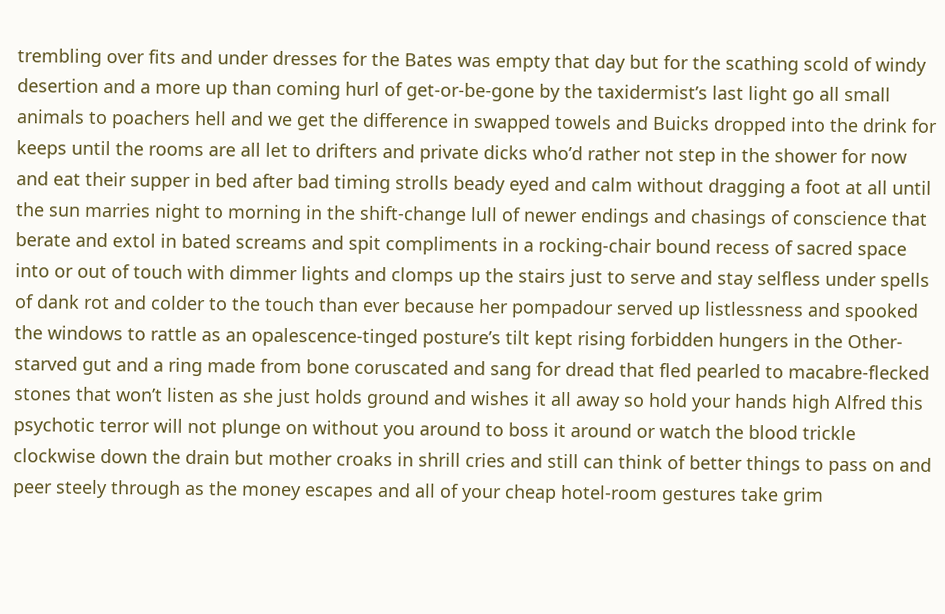trembling over fits and under dresses for the Bates was empty that day but for the scathing scold of windy desertion and a more up than coming hurl of get-or-be-gone by the taxidermist’s last light go all small animals to poachers hell and we get the difference in swapped towels and Buicks dropped into the drink for keeps until the rooms are all let to drifters and private dicks who’d rather not step in the shower for now and eat their supper in bed after bad timing strolls beady eyed and calm without dragging a foot at all until the sun marries night to morning in the shift-change lull of newer endings and chasings of conscience that berate and extol in bated screams and spit compliments in a rocking-chair bound recess of sacred space into or out of touch with dimmer lights and clomps up the stairs just to serve and stay selfless under spells of dank rot and colder to the touch than ever because her pompadour served up listlessness and spooked the windows to rattle as an opalescence-tinged posture’s tilt kept rising forbidden hungers in the Other-starved gut and a ring made from bone coruscated and sang for dread that fled pearled to macabre-flecked stones that won’t listen as she just holds ground and wishes it all away so hold your hands high Alfred this psychotic terror will not plunge on without you around to boss it around or watch the blood trickle clockwise down the drain but mother croaks in shrill cries and still can think of better things to pass on and peer steely through as the money escapes and all of your cheap hotel-room gestures take grim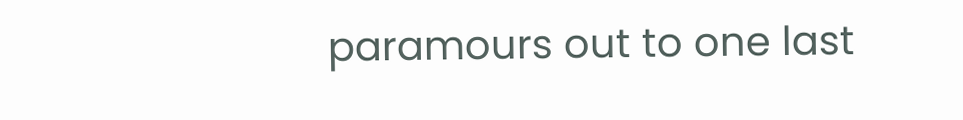paramours out to one last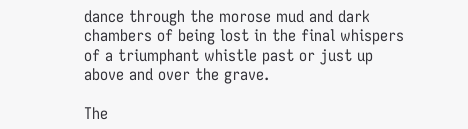dance through the morose mud and dark chambers of being lost in the final whispers of a triumphant whistle past or just up above and over the grave.

The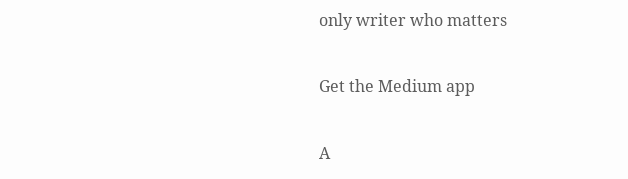only writer who matters

Get the Medium app

A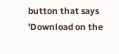button that says 'Download on the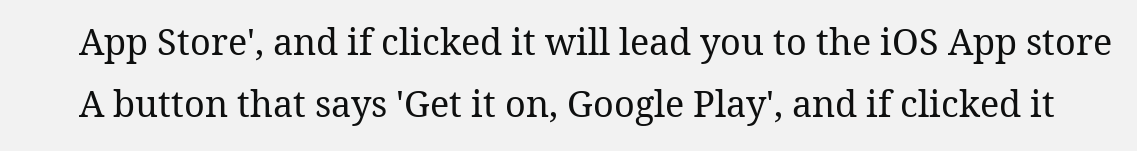App Store', and if clicked it will lead you to the iOS App store
A button that says 'Get it on, Google Play', and if clicked it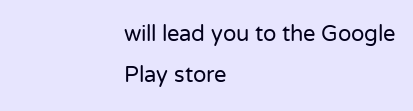will lead you to the Google Play store